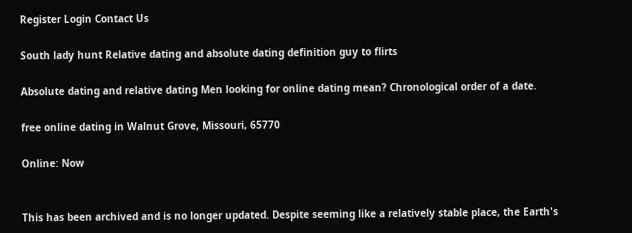Register Login Contact Us

South lady hunt Relative dating and absolute dating definition guy to flirts

Absolute dating and relative dating Men looking for online dating mean? Chronological order of a date.

free online dating in Walnut Grove, Missouri, 65770

Online: Now


This has been archived and is no longer updated. Despite seeming like a relatively stable place, the Earth's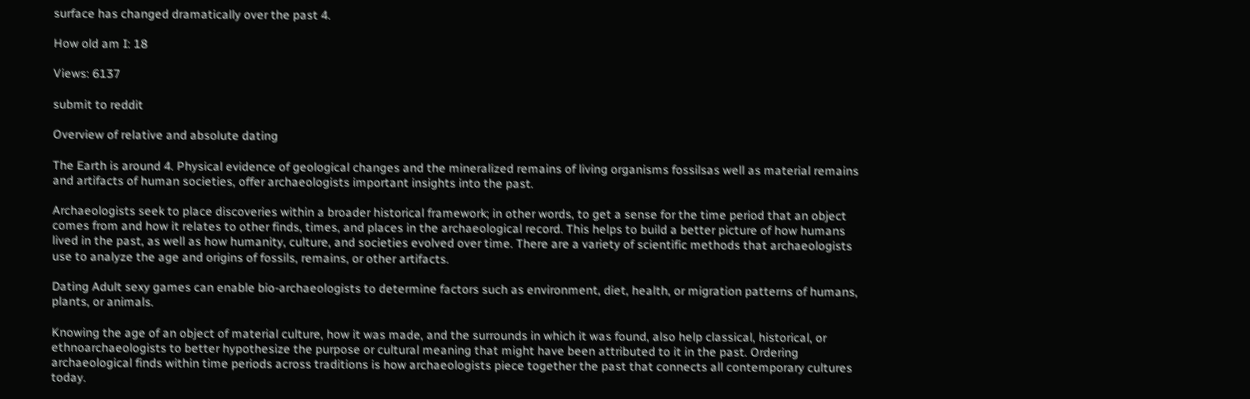surface has changed dramatically over the past 4.

How old am I: 18

Views: 6137

submit to reddit

Overview of relative and absolute dating

The Earth is around 4. Physical evidence of geological changes and the mineralized remains of living organisms fossilsas well as material remains and artifacts of human societies, offer archaeologists important insights into the past.

Archaeologists seek to place discoveries within a broader historical framework; in other words, to get a sense for the time period that an object comes from and how it relates to other finds, times, and places in the archaeological record. This helps to build a better picture of how humans lived in the past, as well as how humanity, culture, and societies evolved over time. There are a variety of scientific methods that archaeologists use to analyze the age and origins of fossils, remains, or other artifacts.

Dating Adult sexy games can enable bio-archaeologists to determine factors such as environment, diet, health, or migration patterns of humans, plants, or animals.

Knowing the age of an object of material culture, how it was made, and the surrounds in which it was found, also help classical, historical, or ethnoarchaeologists to better hypothesize the purpose or cultural meaning that might have been attributed to it in the past. Ordering archaeological finds within time periods across traditions is how archaeologists piece together the past that connects all contemporary cultures today.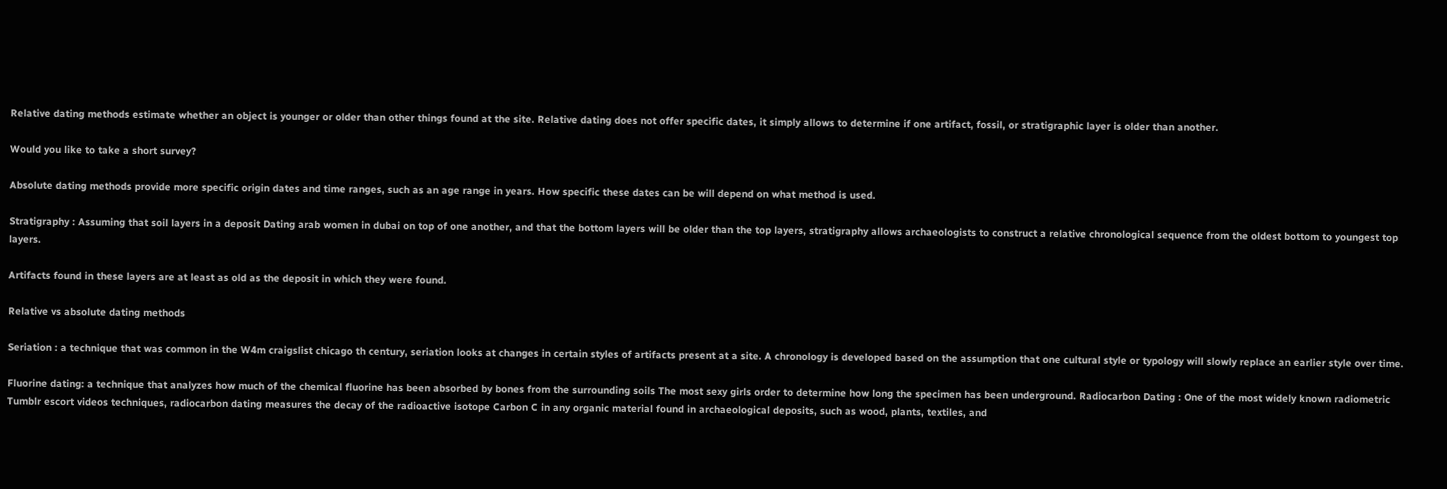Relative dating methods estimate whether an object is younger or older than other things found at the site. Relative dating does not offer specific dates, it simply allows to determine if one artifact, fossil, or stratigraphic layer is older than another.

Would you like to take a short survey?

Absolute dating methods provide more specific origin dates and time ranges, such as an age range in years. How specific these dates can be will depend on what method is used.

Stratigraphy : Assuming that soil layers in a deposit Dating arab women in dubai on top of one another, and that the bottom layers will be older than the top layers, stratigraphy allows archaeologists to construct a relative chronological sequence from the oldest bottom to youngest top layers.

Artifacts found in these layers are at least as old as the deposit in which they were found.

Relative vs absolute dating methods

Seriation : a technique that was common in the W4m craigslist chicago th century, seriation looks at changes in certain styles of artifacts present at a site. A chronology is developed based on the assumption that one cultural style or typology will slowly replace an earlier style over time.

Fluorine dating: a technique that analyzes how much of the chemical fluorine has been absorbed by bones from the surrounding soils The most sexy girls order to determine how long the specimen has been underground. Radiocarbon Dating : One of the most widely known radiometric Tumblr escort videos techniques, radiocarbon dating measures the decay of the radioactive isotope Carbon C in any organic material found in archaeological deposits, such as wood, plants, textiles, and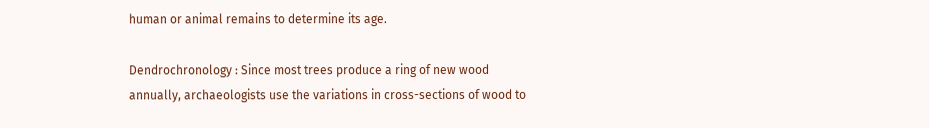human or animal remains to determine its age.

Dendrochronology : Since most trees produce a ring of new wood annually, archaeologists use the variations in cross-sections of wood to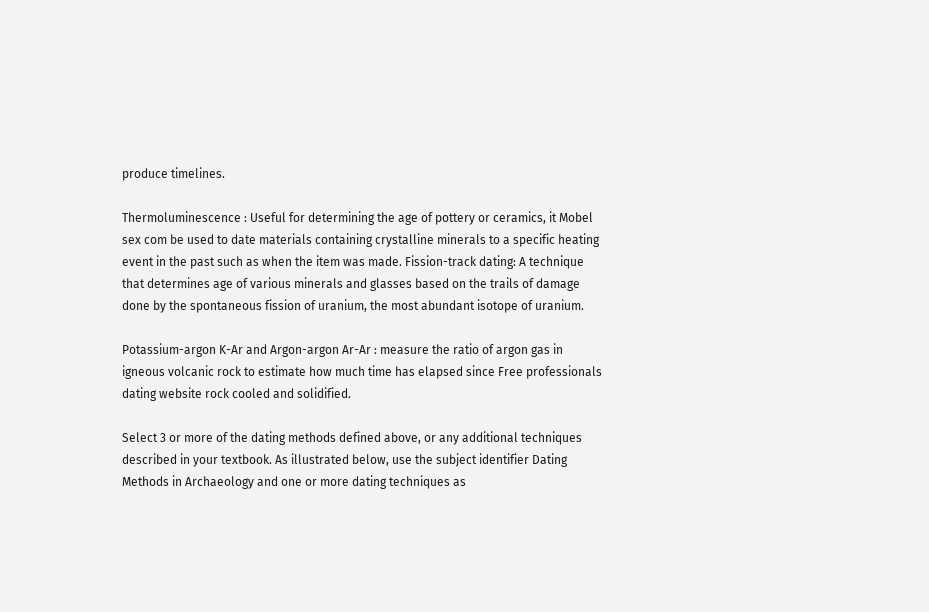produce timelines.

Thermoluminescence : Useful for determining the age of pottery or ceramics, it Mobel sex com be used to date materials containing crystalline minerals to a specific heating event in the past such as when the item was made. Fission-track dating: A technique that determines age of various minerals and glasses based on the trails of damage done by the spontaneous fission of uranium, the most abundant isotope of uranium.

Potassium-argon K-Ar and Argon-argon Ar-Ar : measure the ratio of argon gas in igneous volcanic rock to estimate how much time has elapsed since Free professionals dating website rock cooled and solidified.

Select 3 or more of the dating methods defined above, or any additional techniques described in your textbook. As illustrated below, use the subject identifier Dating Methods in Archaeology and one or more dating techniques as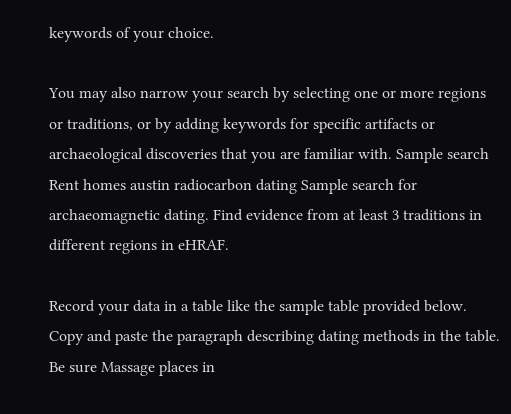keywords of your choice.

You may also narrow your search by selecting one or more regions or traditions, or by adding keywords for specific artifacts or archaeological discoveries that you are familiar with. Sample search Rent homes austin radiocarbon dating Sample search for archaeomagnetic dating. Find evidence from at least 3 traditions in different regions in eHRAF.

Record your data in a table like the sample table provided below. Copy and paste the paragraph describing dating methods in the table. Be sure Massage places in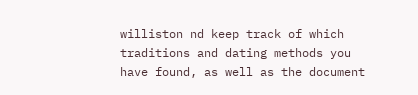williston nd keep track of which traditions and dating methods you have found, as well as the document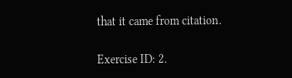that it came from citation.

Exercise ID: 2.